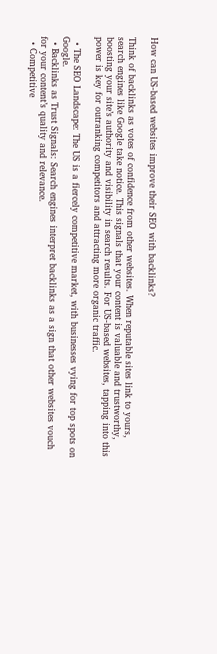How can US-based websites improve their SEO with backlinks?

Think of backlinks as votes of confidence from other websites. When reputable sites link to yours, search engines like Google take notice. This signals that your content is valuable and trustworthy, boosting your site’s authority and visibility in search results. For US-based websites, tapping into this power is key for outranking competitors and attracting more organic traffic.

  • The SEO Landscape: The US is a fiercely competitive market, with businesses vying for top spots on Google.
  • Backlinks as Trust Signals: Search engines interpret backlinks as a sign that other websites vouch for your content’s quality and relevance.
  • Competitive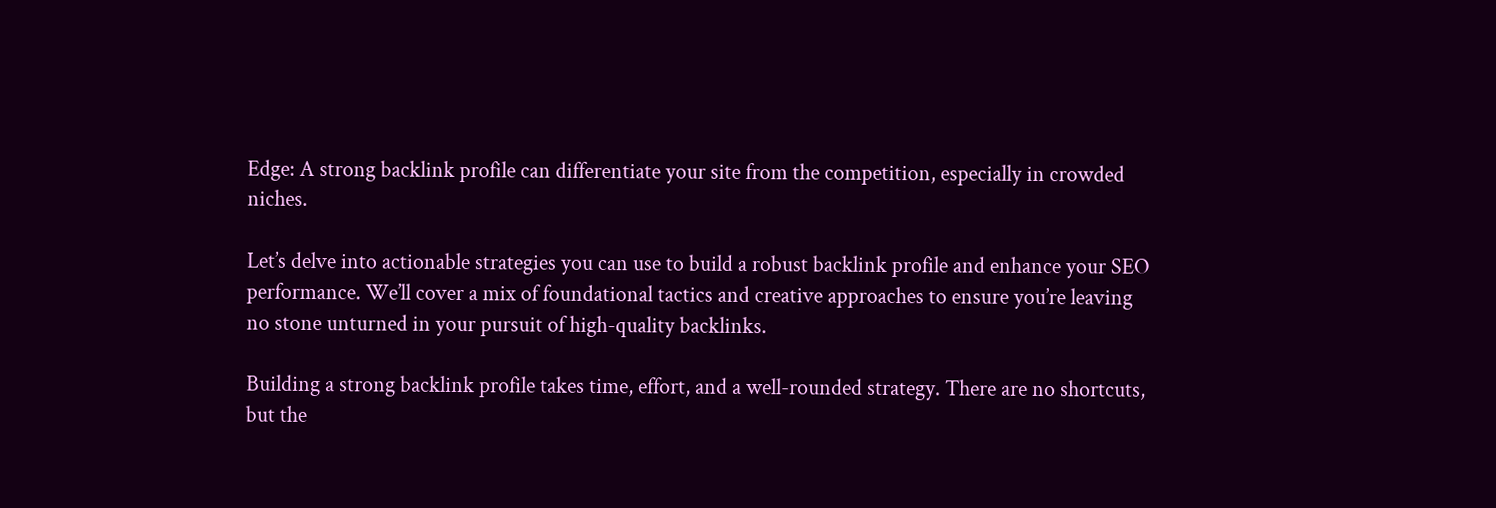Edge: A strong backlink profile can differentiate your site from the competition, especially in crowded niches.

Let’s delve into actionable strategies you can use to build a robust backlink profile and enhance your SEO performance. We’ll cover a mix of foundational tactics and creative approaches to ensure you’re leaving no stone unturned in your pursuit of high-quality backlinks.

Building a strong backlink profile takes time, effort, and a well-rounded strategy. There are no shortcuts, but the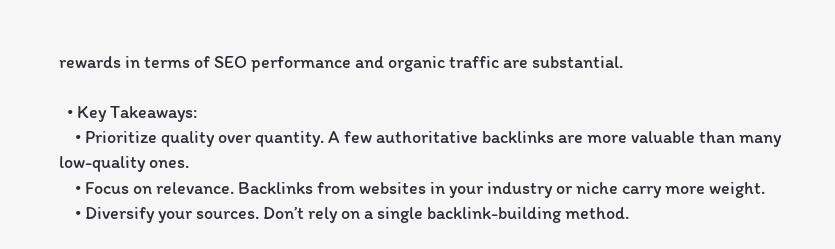rewards in terms of SEO performance and organic traffic are substantial.

  • Key Takeaways:
    • Prioritize quality over quantity. A few authoritative backlinks are more valuable than many low-quality ones.
    • Focus on relevance. Backlinks from websites in your industry or niche carry more weight.
    • Diversify your sources. Don’t rely on a single backlink-building method.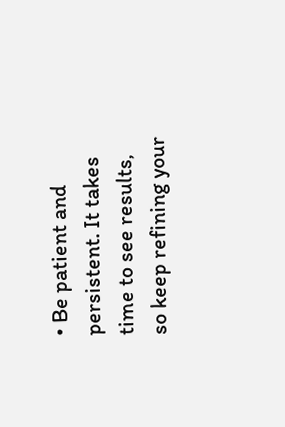• Be patient and persistent. It takes time to see results, so keep refining your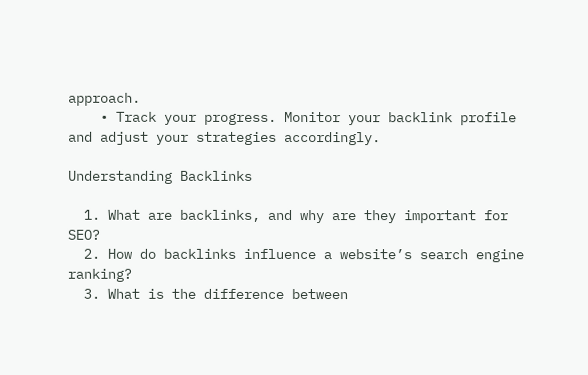approach.
    • Track your progress. Monitor your backlink profile and adjust your strategies accordingly.

Understanding Backlinks

  1. What are backlinks, and why are they important for SEO?
  2. How do backlinks influence a website’s search engine ranking?
  3. What is the difference between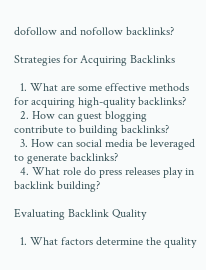dofollow and nofollow backlinks?

Strategies for Acquiring Backlinks

  1. What are some effective methods for acquiring high-quality backlinks?
  2. How can guest blogging contribute to building backlinks?
  3. How can social media be leveraged to generate backlinks?
  4. What role do press releases play in backlink building?

Evaluating Backlink Quality

  1. What factors determine the quality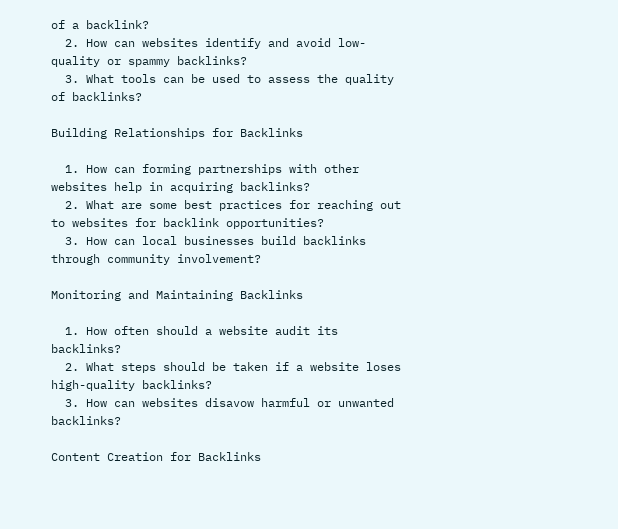of a backlink?
  2. How can websites identify and avoid low-quality or spammy backlinks?
  3. What tools can be used to assess the quality of backlinks?

Building Relationships for Backlinks

  1. How can forming partnerships with other websites help in acquiring backlinks?
  2. What are some best practices for reaching out to websites for backlink opportunities?
  3. How can local businesses build backlinks through community involvement?

Monitoring and Maintaining Backlinks

  1. How often should a website audit its backlinks?
  2. What steps should be taken if a website loses high-quality backlinks?
  3. How can websites disavow harmful or unwanted backlinks?

Content Creation for Backlinks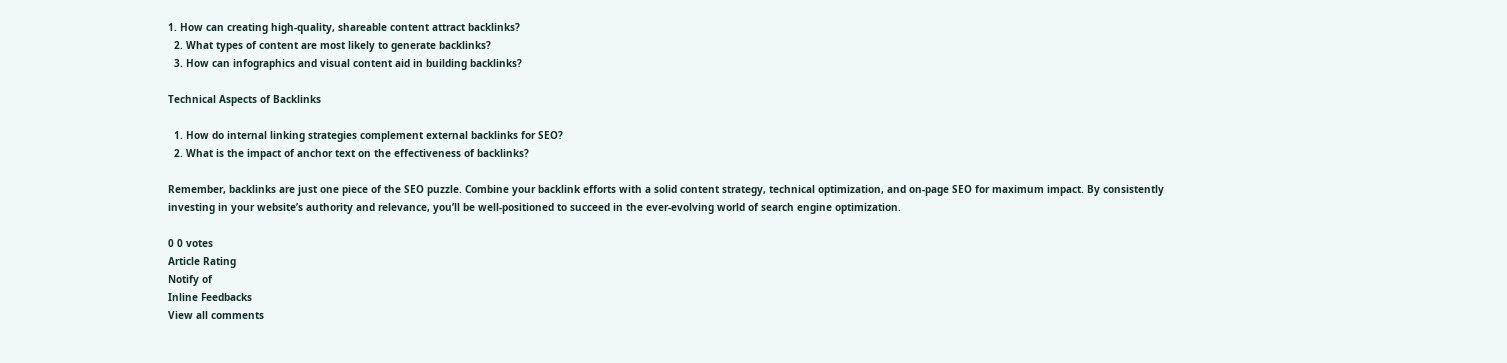1. How can creating high-quality, shareable content attract backlinks?
  2. What types of content are most likely to generate backlinks?
  3. How can infographics and visual content aid in building backlinks?

Technical Aspects of Backlinks

  1. How do internal linking strategies complement external backlinks for SEO?
  2. What is the impact of anchor text on the effectiveness of backlinks?

Remember, backlinks are just one piece of the SEO puzzle. Combine your backlink efforts with a solid content strategy, technical optimization, and on-page SEO for maximum impact. By consistently investing in your website’s authority and relevance, you’ll be well-positioned to succeed in the ever-evolving world of search engine optimization.

0 0 votes
Article Rating
Notify of
Inline Feedbacks
View all comments